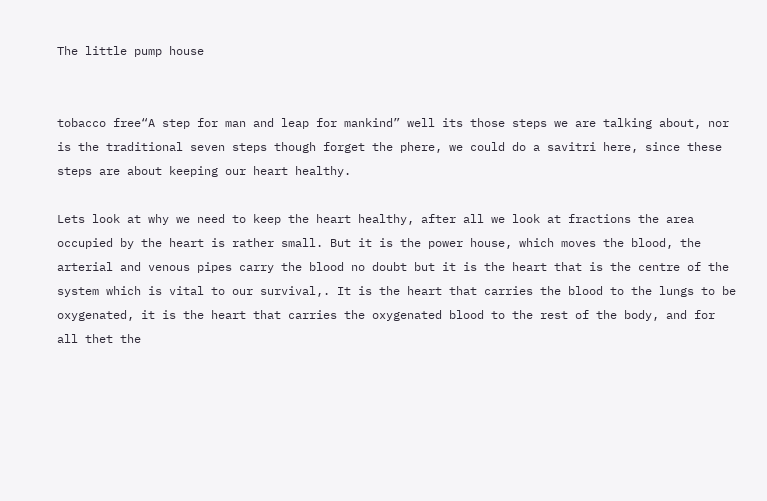The little pump house


tobacco free“A step for man and leap for mankind” well its those steps we are talking about, nor is the traditional seven steps though forget the phere, we could do a savitri here, since these steps are about keeping our heart healthy.

Lets look at why we need to keep the heart healthy, after all we look at fractions the area occupied by the heart is rather small. But it is the power house, which moves the blood, the arterial and venous pipes carry the blood no doubt but it is the heart that is the centre of the system which is vital to our survival,. It is the heart that carries the blood to the lungs to be oxygenated, it is the heart that carries the oxygenated blood to the rest of the body, and for all thet the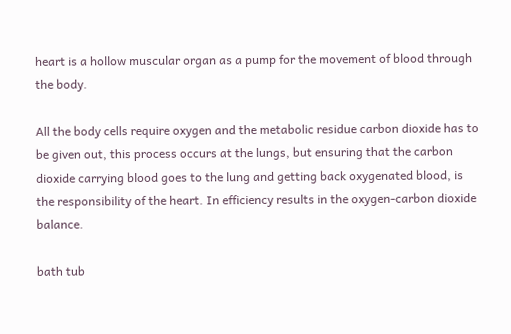heart is a hollow muscular organ as a pump for the movement of blood through the body.

All the body cells require oxygen and the metabolic residue carbon dioxide has to be given out, this process occurs at the lungs, but ensuring that the carbon dioxide carrying blood goes to the lung and getting back oxygenated blood, is the responsibility of the heart. In efficiency results in the oxygen-carbon dioxide balance.

bath tub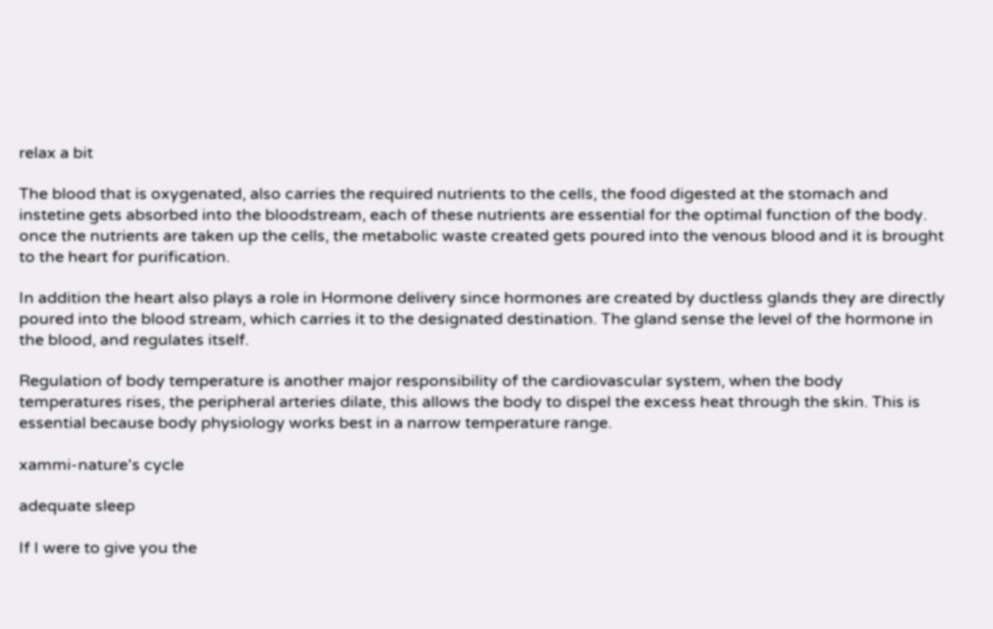relax a bit

The blood that is oxygenated, also carries the required nutrients to the cells, the food digested at the stomach and instetine gets absorbed into the bloodstream, each of these nutrients are essential for the optimal function of the body. once the nutrients are taken up the cells, the metabolic waste created gets poured into the venous blood and it is brought to the heart for purification.

In addition the heart also plays a role in Hormone delivery since hormones are created by ductless glands they are directly poured into the blood stream, which carries it to the designated destination. The gland sense the level of the hormone in the blood, and regulates itself.

Regulation of body temperature is another major responsibility of the cardiovascular system, when the body temperatures rises, the peripheral arteries dilate, this allows the body to dispel the excess heat through the skin. This is essential because body physiology works best in a narrow temperature range.

xammi-nature's cycle

adequate sleep

If I were to give you the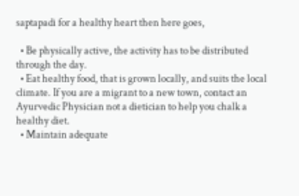saptapadi for a healthy heart then here goes,

  • Be physically active, the activity has to be distributed through the day.
  • Eat healthy food, that is grown locally, and suits the local climate. If you are a migrant to a new town, contact an Ayurvedic Physician not a dietician to help you chalk a healthy diet.
  • Maintain adequate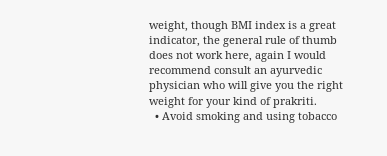weight, though BMI index is a great indicator, the general rule of thumb does not work here, again I would recommend consult an ayurvedic physician who will give you the right weight for your kind of prakriti.
  • Avoid smoking and using tobacco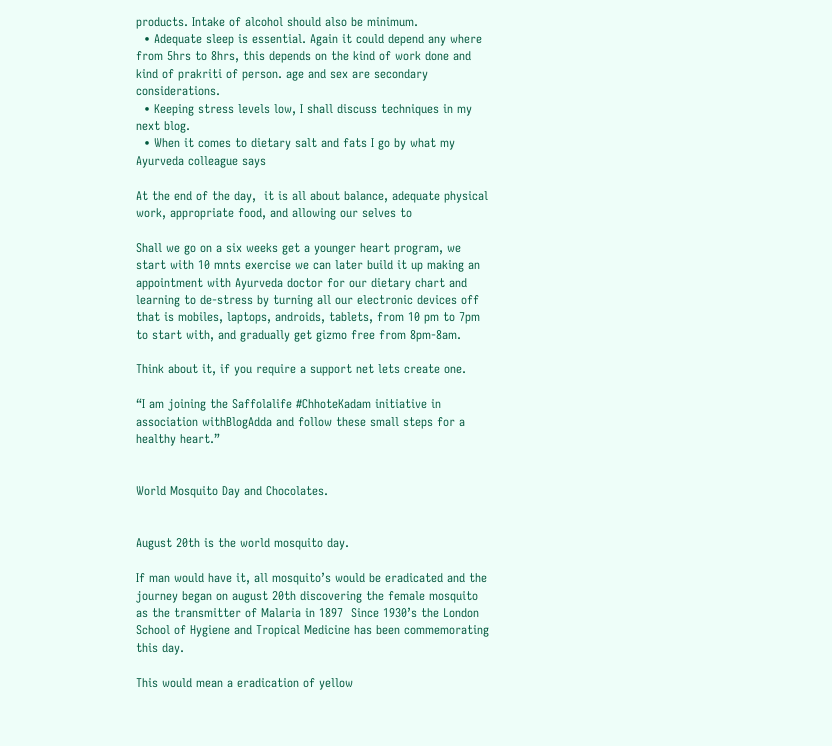products. Intake of alcohol should also be minimum.
  • Adequate sleep is essential. Again it could depend any where from 5hrs to 8hrs, this depends on the kind of work done and kind of prakriti of person. age and sex are secondary considerations.
  • Keeping stress levels low, I shall discuss techniques in my next blog.
  • When it comes to dietary salt and fats I go by what my Ayurveda colleague says

At the end of the day,  it is all about balance, adequate physical work, appropriate food, and allowing our selves to

Shall we go on a six weeks get a younger heart program, we start with 10 mnts exercise we can later build it up making an appointment with Ayurveda doctor for our dietary chart and learning to de-stress by turning all our electronic devices off that is mobiles, laptops, androids, tablets, from 10 pm to 7pm to start with, and gradually get gizmo free from 8pm-8am.

Think about it, if you require a support net lets create one.

“I am joining the Saffolalife #ChhoteKadam initiative in association withBlogAdda and follow these small steps for a healthy heart.”


World Mosquito Day and Chocolates.


August 20th is the world mosquito day.

If man would have it, all mosquito’s would be eradicated and the journey began on august 20th discovering the female mosquito as the transmitter of Malaria in 1897  Since 1930’s the London School of Hygiene and Tropical Medicine has been commemorating this day.

This would mean a eradication of yellow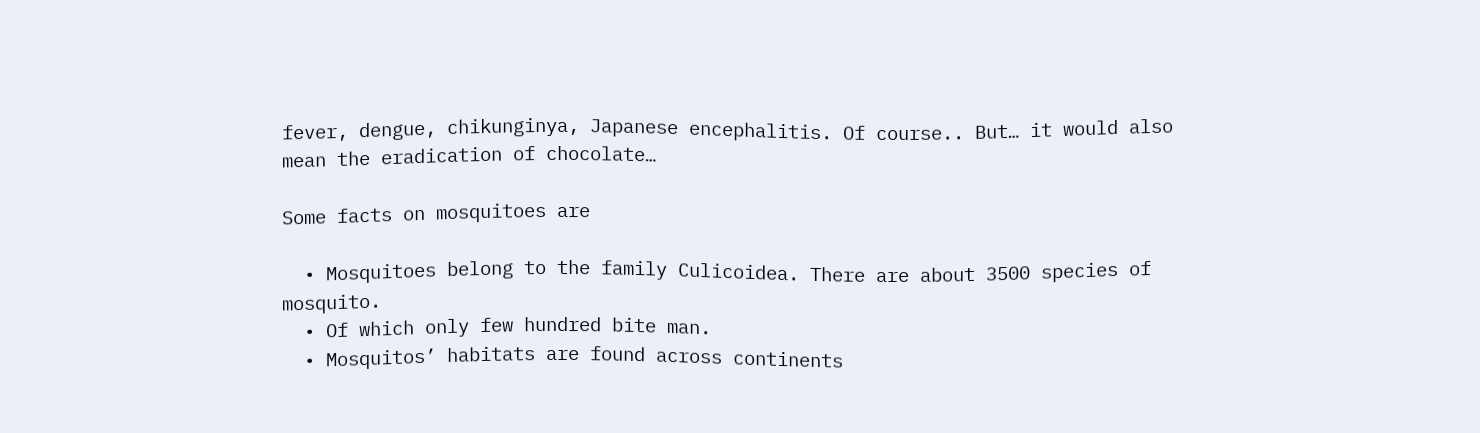fever, dengue, chikunginya, Japanese encephalitis. Of course.. But… it would also mean the eradication of chocolate…

Some facts on mosquitoes are

  • Mosquitoes belong to the family Culicoidea. There are about 3500 species of mosquito.
  • Of which only few hundred bite man.
  • Mosquitos’ habitats are found across continents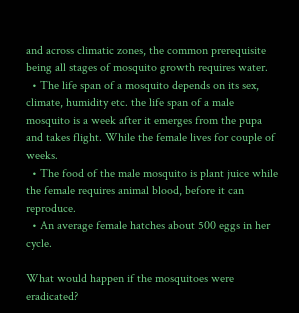and across climatic zones, the common prerequisite being all stages of mosquito growth requires water.
  • The life span of a mosquito depends on its sex, climate, humidity etc. the life span of a male mosquito is a week after it emerges from the pupa and takes flight. While the female lives for couple of weeks.
  • The food of the male mosquito is plant juice while the female requires animal blood, before it can reproduce.
  • An average female hatches about 500 eggs in her cycle.

What would happen if the mosquitoes were eradicated?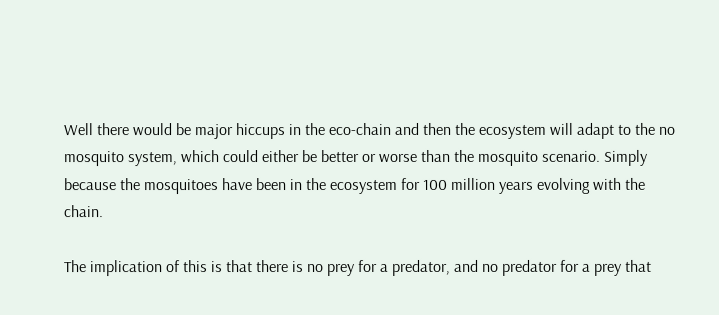Well there would be major hiccups in the eco-chain and then the ecosystem will adapt to the no mosquito system, which could either be better or worse than the mosquito scenario. Simply because the mosquitoes have been in the ecosystem for 100 million years evolving with the chain.

The implication of this is that there is no prey for a predator, and no predator for a prey that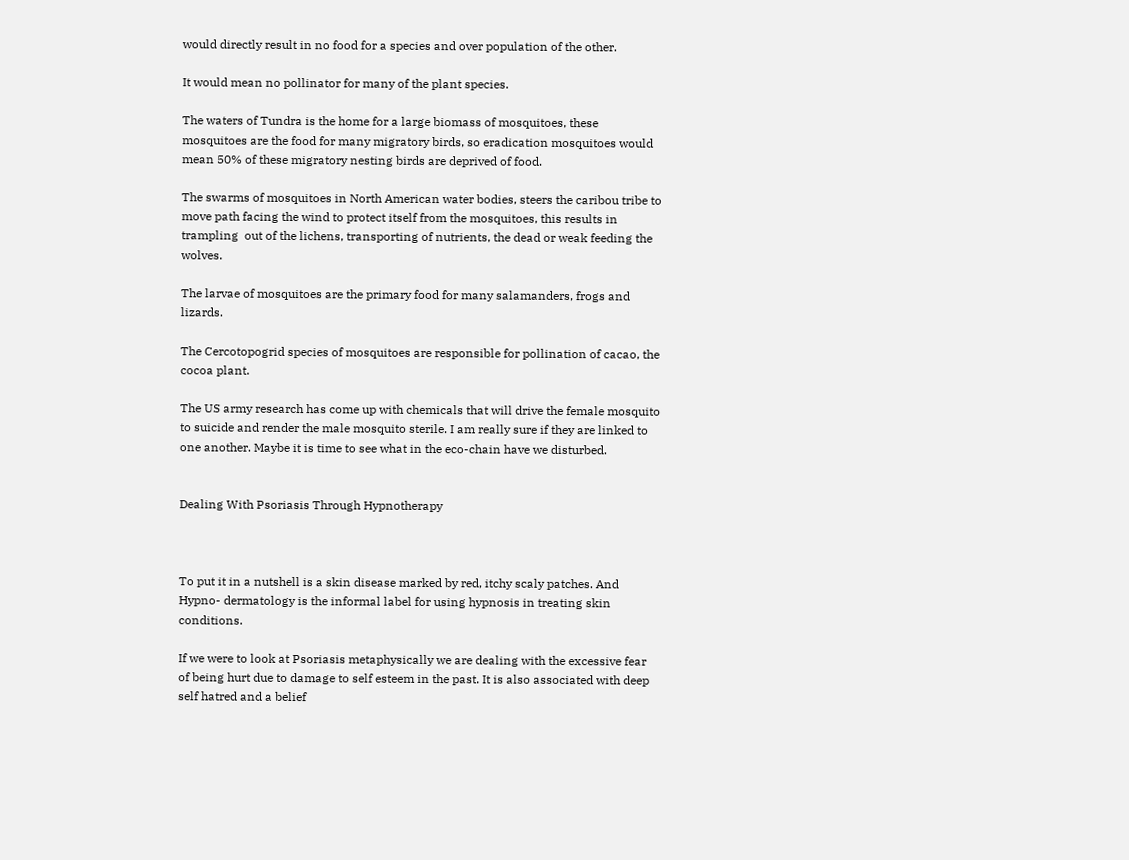would directly result in no food for a species and over population of the other.

It would mean no pollinator for many of the plant species.

The waters of Tundra is the home for a large biomass of mosquitoes, these mosquitoes are the food for many migratory birds, so eradication mosquitoes would mean 50% of these migratory nesting birds are deprived of food.

The swarms of mosquitoes in North American water bodies, steers the caribou tribe to move path facing the wind to protect itself from the mosquitoes, this results in trampling  out of the lichens, transporting of nutrients, the dead or weak feeding the wolves.

The larvae of mosquitoes are the primary food for many salamanders, frogs and lizards.

The Cercotopogrid species of mosquitoes are responsible for pollination of cacao, the cocoa plant.

The US army research has come up with chemicals that will drive the female mosquito to suicide and render the male mosquito sterile. I am really sure if they are linked to one another. Maybe it is time to see what in the eco-chain have we disturbed.


Dealing With Psoriasis Through Hypnotherapy



To put it in a nutshell is a skin disease marked by red, itchy scaly patches. And Hypno- dermatology is the informal label for using hypnosis in treating skin conditions.

If we were to look at Psoriasis metaphysically we are dealing with the excessive fear of being hurt due to damage to self esteem in the past. It is also associated with deep self hatred and a belief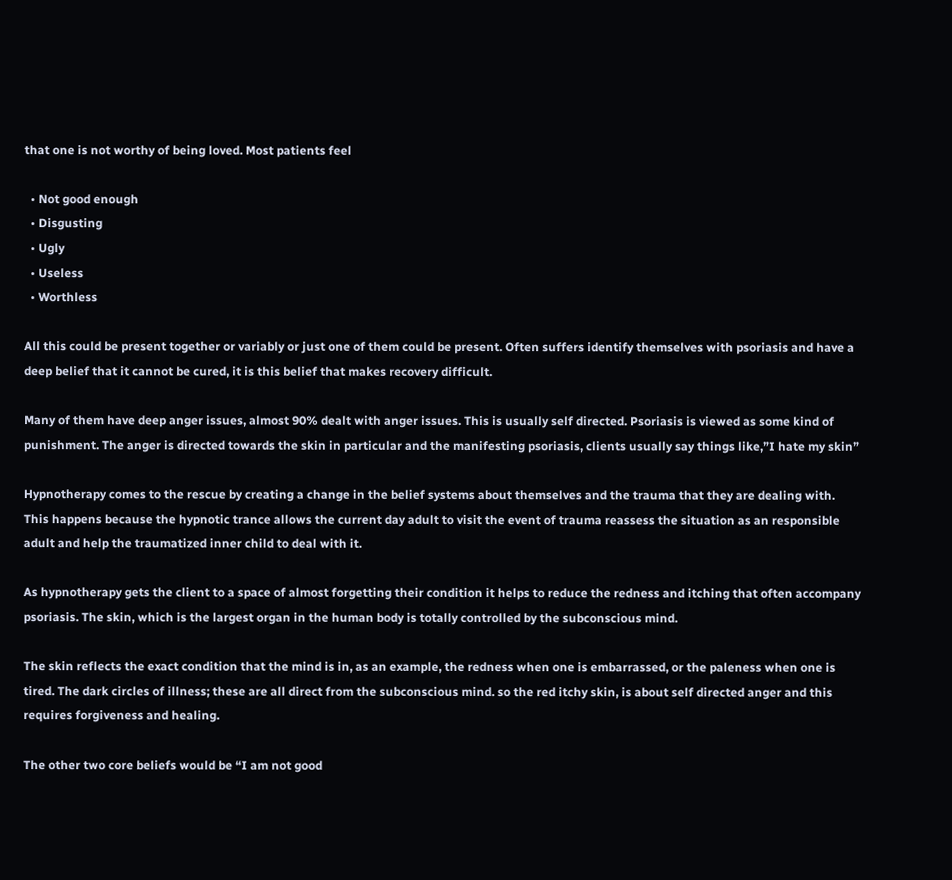that one is not worthy of being loved. Most patients feel

  • Not good enough
  • Disgusting
  • Ugly
  • Useless
  • Worthless

All this could be present together or variably or just one of them could be present. Often suffers identify themselves with psoriasis and have a deep belief that it cannot be cured, it is this belief that makes recovery difficult.

Many of them have deep anger issues, almost 90% dealt with anger issues. This is usually self directed. Psoriasis is viewed as some kind of punishment. The anger is directed towards the skin in particular and the manifesting psoriasis, clients usually say things like,”I hate my skin”

Hypnotherapy comes to the rescue by creating a change in the belief systems about themselves and the trauma that they are dealing with.  This happens because the hypnotic trance allows the current day adult to visit the event of trauma reassess the situation as an responsible adult and help the traumatized inner child to deal with it.

As hypnotherapy gets the client to a space of almost forgetting their condition it helps to reduce the redness and itching that often accompany psoriasis. The skin, which is the largest organ in the human body is totally controlled by the subconscious mind.

The skin reflects the exact condition that the mind is in, as an example, the redness when one is embarrassed, or the paleness when one is tired. The dark circles of illness; these are all direct from the subconscious mind. so the red itchy skin, is about self directed anger and this requires forgiveness and healing.

The other two core beliefs would be “I am not good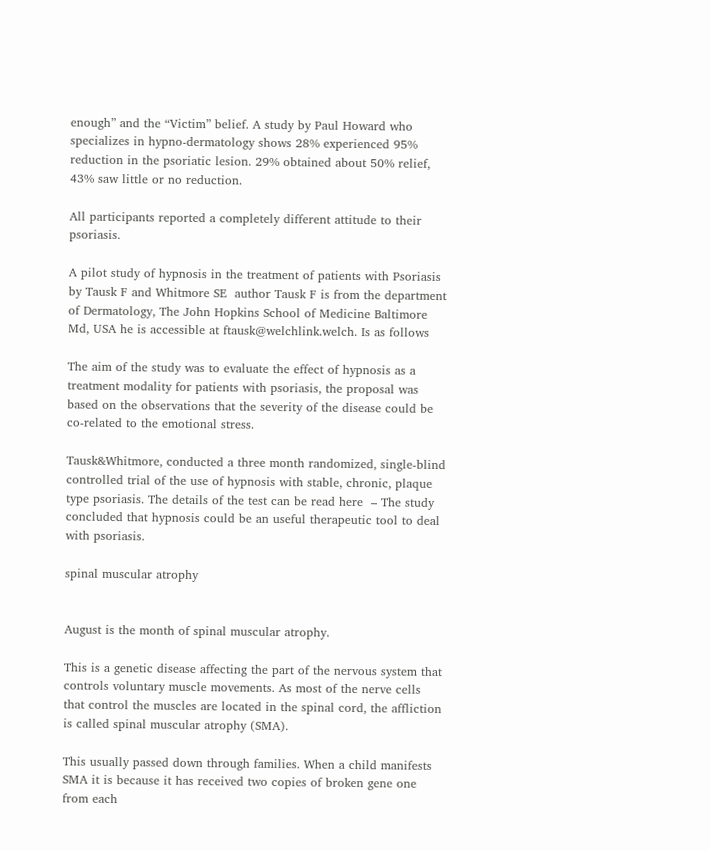enough” and the “Victim” belief. A study by Paul Howard who specializes in hypno-dermatology shows 28% experienced 95% reduction in the psoriatic lesion. 29% obtained about 50% relief, 43% saw little or no reduction.

All participants reported a completely different attitude to their psoriasis.

A pilot study of hypnosis in the treatment of patients with Psoriasis by Tausk F and Whitmore SE  author Tausk F is from the department of Dermatology, The John Hopkins School of Medicine Baltimore Md, USA he is accessible at ftausk@welchlink.welch. Is as follows

The aim of the study was to evaluate the effect of hypnosis as a treatment modality for patients with psoriasis, the proposal was based on the observations that the severity of the disease could be co-related to the emotional stress.

Tausk&Whitmore, conducted a three month randomized, single-blind controlled trial of the use of hypnosis with stable, chronic, plaque type psoriasis. The details of the test can be read here  – The study concluded that hypnosis could be an useful therapeutic tool to deal with psoriasis.

spinal muscular atrophy


August is the month of spinal muscular atrophy.

This is a genetic disease affecting the part of the nervous system that controls voluntary muscle movements. As most of the nerve cells that control the muscles are located in the spinal cord, the affliction is called spinal muscular atrophy (SMA).

This usually passed down through families. When a child manifests SMA it is because it has received two copies of broken gene one from each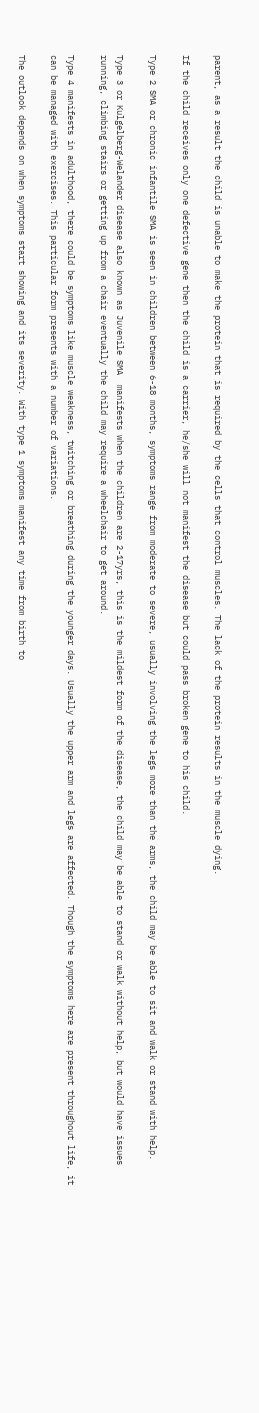parent, as a result the child is unable to make the protein that is required by the cells that control muscles. The lack of the protein results in the muscle dying.

If the child receives only one defective gene then the child is a carrier, he/she will not manifest the disease but could pass broken gene to his child.

Type 2 SMA or chronic infantile SMA is seen in children between 6-18 months, symptoms range from moderate to severe, usually involving the legs more than the arms, the child may be able to sit and walk or stand with help.

Type 3 or Kulgelberg-Welander disease also known as Juvenile SMA  manifests when the children are 2-17yrs, this is the mildest form of the disease, the child may be able to stand or walk without help, but would have issues running, climbing stairs or getting up from a chair eventually the child may require a wheelchair to get around.

Type 4 manifests in adulthood, there could be symptoms like muscle weakness, twitching or breathing during the younger days. Usually the upper arm and legs are affected. Though the symptoms here are present throughout life, it can be managed with exercises. This particular form presents with a number of variations.

The outlook depends on when symptoms start showing and its severity. With type 1 symptoms manifest any time from birth to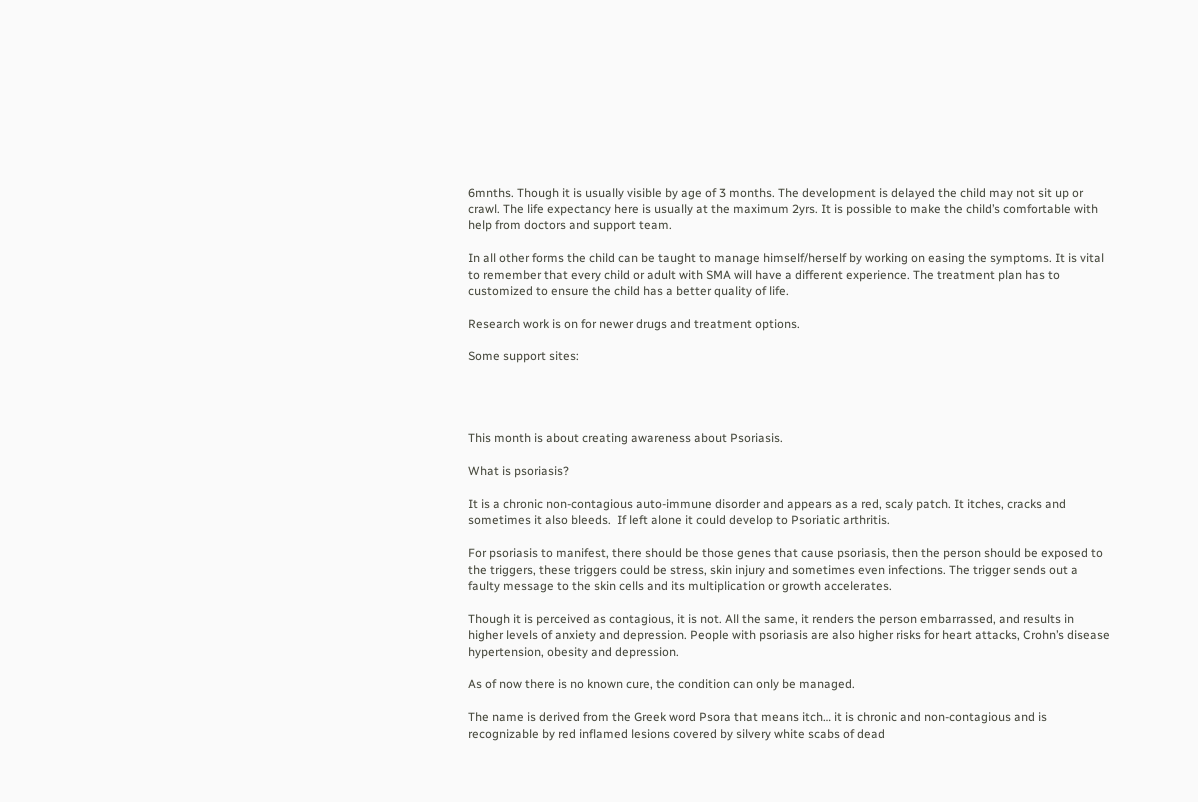6mnths. Though it is usually visible by age of 3 months. The development is delayed the child may not sit up or crawl. The life expectancy here is usually at the maximum 2yrs. It is possible to make the child’s comfortable with help from doctors and support team.

In all other forms the child can be taught to manage himself/herself by working on easing the symptoms. It is vital to remember that every child or adult with SMA will have a different experience. The treatment plan has to customized to ensure the child has a better quality of life.

Research work is on for newer drugs and treatment options.

Some support sites:




This month is about creating awareness about Psoriasis.

What is psoriasis?

It is a chronic non-contagious auto-immune disorder and appears as a red, scaly patch. It itches, cracks and sometimes it also bleeds.  If left alone it could develop to Psoriatic arthritis.

For psoriasis to manifest, there should be those genes that cause psoriasis, then the person should be exposed to the triggers, these triggers could be stress, skin injury and sometimes even infections. The trigger sends out a faulty message to the skin cells and its multiplication or growth accelerates.

Though it is perceived as contagious, it is not. All the same, it renders the person embarrassed, and results in higher levels of anxiety and depression. People with psoriasis are also higher risks for heart attacks, Crohn’s disease hypertension, obesity and depression.

As of now there is no known cure, the condition can only be managed.

The name is derived from the Greek word Psora that means itch… it is chronic and non-contagious and is recognizable by red inflamed lesions covered by silvery white scabs of dead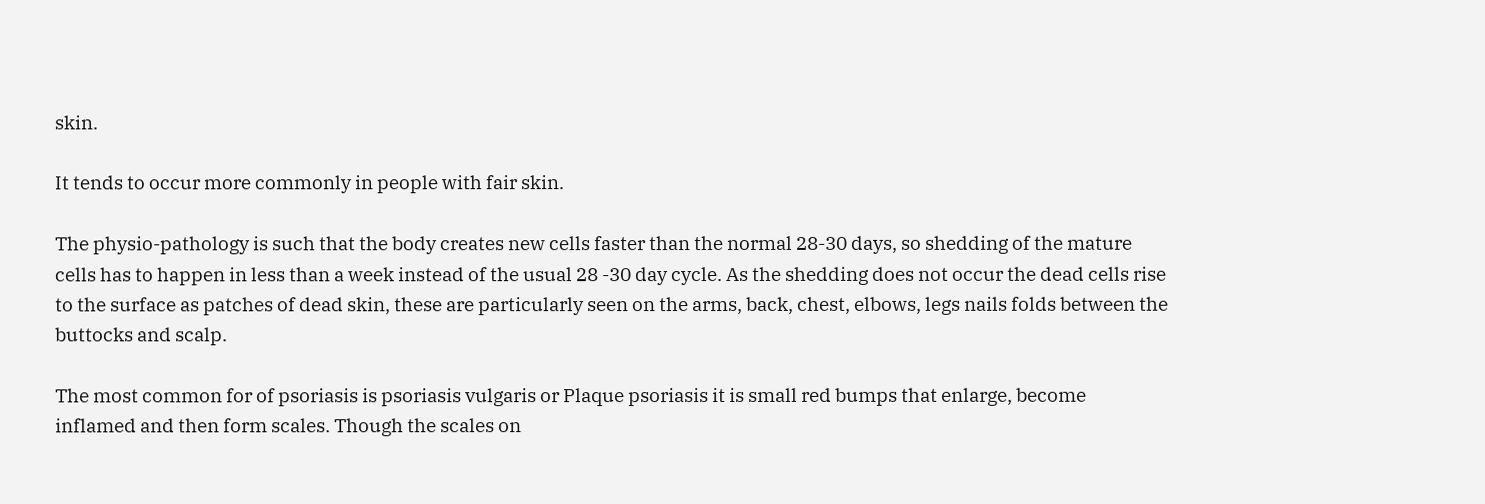skin.

It tends to occur more commonly in people with fair skin.

The physio-pathology is such that the body creates new cells faster than the normal 28-30 days, so shedding of the mature cells has to happen in less than a week instead of the usual 28 -30 day cycle. As the shedding does not occur the dead cells rise to the surface as patches of dead skin, these are particularly seen on the arms, back, chest, elbows, legs nails folds between the buttocks and scalp.

The most common for of psoriasis is psoriasis vulgaris or Plaque psoriasis it is small red bumps that enlarge, become inflamed and then form scales. Though the scales on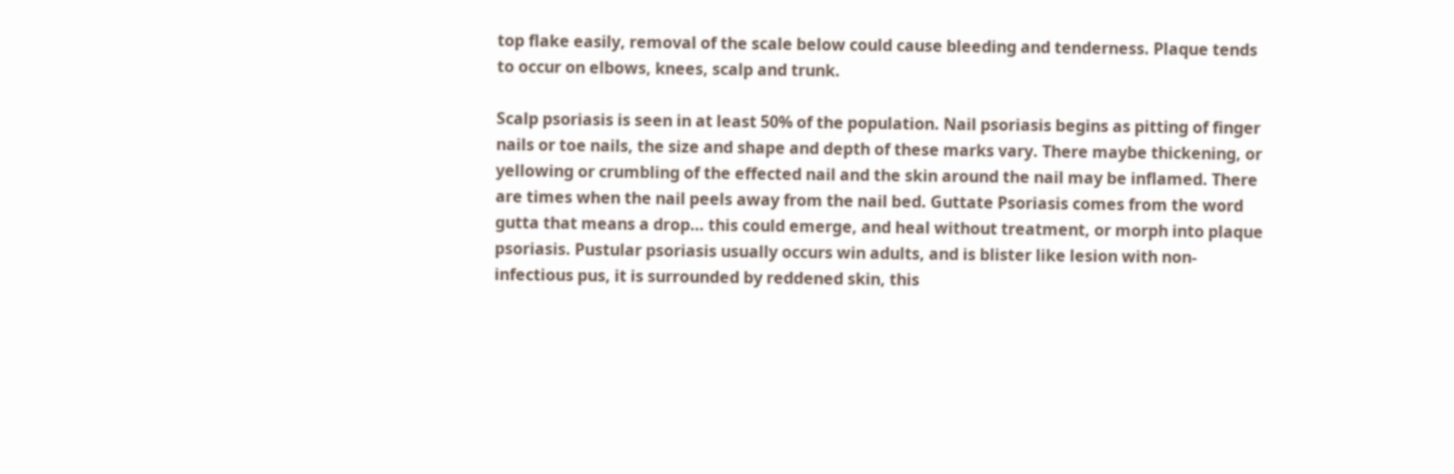top flake easily, removal of the scale below could cause bleeding and tenderness. Plaque tends to occur on elbows, knees, scalp and trunk.

Scalp psoriasis is seen in at least 50% of the population. Nail psoriasis begins as pitting of finger nails or toe nails, the size and shape and depth of these marks vary. There maybe thickening, or yellowing or crumbling of the effected nail and the skin around the nail may be inflamed. There are times when the nail peels away from the nail bed. Guttate Psoriasis comes from the word gutta that means a drop… this could emerge, and heal without treatment, or morph into plaque psoriasis. Pustular psoriasis usually occurs win adults, and is blister like lesion with non-infectious pus, it is surrounded by reddened skin, this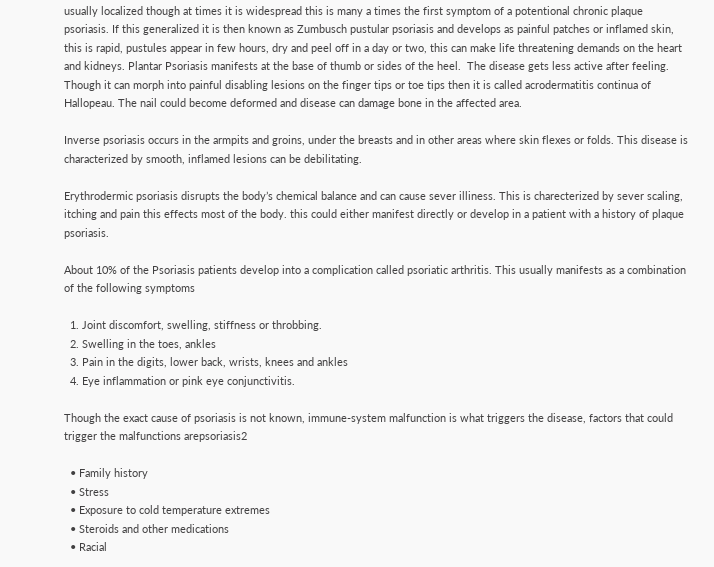usually localized though at times it is widespread this is many a times the first symptom of a potentional chronic plaque psoriasis. If this generalized it is then known as Zumbusch pustular psoriasis and develops as painful patches or inflamed skin, this is rapid, pustules appear in few hours, dry and peel off in a day or two, this can make life threatening demands on the heart and kidneys. Plantar Psoriasis manifests at the base of thumb or sides of the heel.  The disease gets less active after feeling. Though it can morph into painful disabling lesions on the finger tips or toe tips then it is called acrodermatitis continua of Hallopeau. The nail could become deformed and disease can damage bone in the affected area.

Inverse psoriasis occurs in the armpits and groins, under the breasts and in other areas where skin flexes or folds. This disease is characterized by smooth, inflamed lesions can be debilitating.

Erythrodermic psoriasis disrupts the body’s chemical balance and can cause sever illiness. This is charecterized by sever scaling, itching and pain this effects most of the body. this could either manifest directly or develop in a patient with a history of plaque psoriasis.

About 10% of the Psoriasis patients develop into a complication called psoriatic arthritis. This usually manifests as a combination of the following symptoms

  1. Joint discomfort, swelling, stiffness or throbbing.
  2. Swelling in the toes, ankles
  3. Pain in the digits, lower back, wrists, knees and ankles
  4. Eye inflammation or pink eye conjunctivitis.

Though the exact cause of psoriasis is not known, immune-system malfunction is what triggers the disease, factors that could trigger the malfunctions arepsoriasis2

  • Family history
  • Stress
  • Exposure to cold temperature extremes
  • Steroids and other medications
  • Racial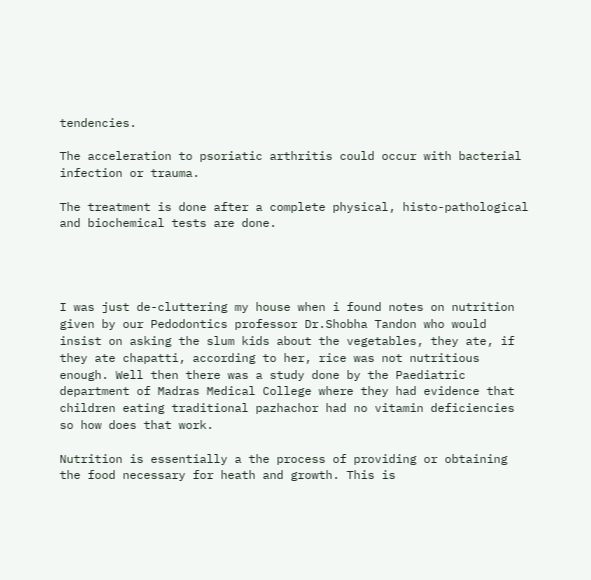tendencies.

The acceleration to psoriatic arthritis could occur with bacterial infection or trauma.

The treatment is done after a complete physical, histo-pathological and biochemical tests are done.




I was just de-cluttering my house when i found notes on nutrition given by our Pedodontics professor Dr.Shobha Tandon who would insist on asking the slum kids about the vegetables, they ate, if they ate chapatti, according to her, rice was not nutritious enough. Well then there was a study done by the Paediatric department of Madras Medical College where they had evidence that children eating traditional pazhachor had no vitamin deficiencies so how does that work.

Nutrition is essentially a the process of providing or obtaining the food necessary for heath and growth. This is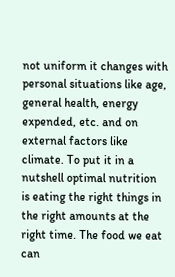not uniform it changes with personal situations like age, general health, energy expended, etc. and on external factors like climate. To put it in a nutshell optimal nutrition is eating the right things in the right amounts at the right time. The food we eat can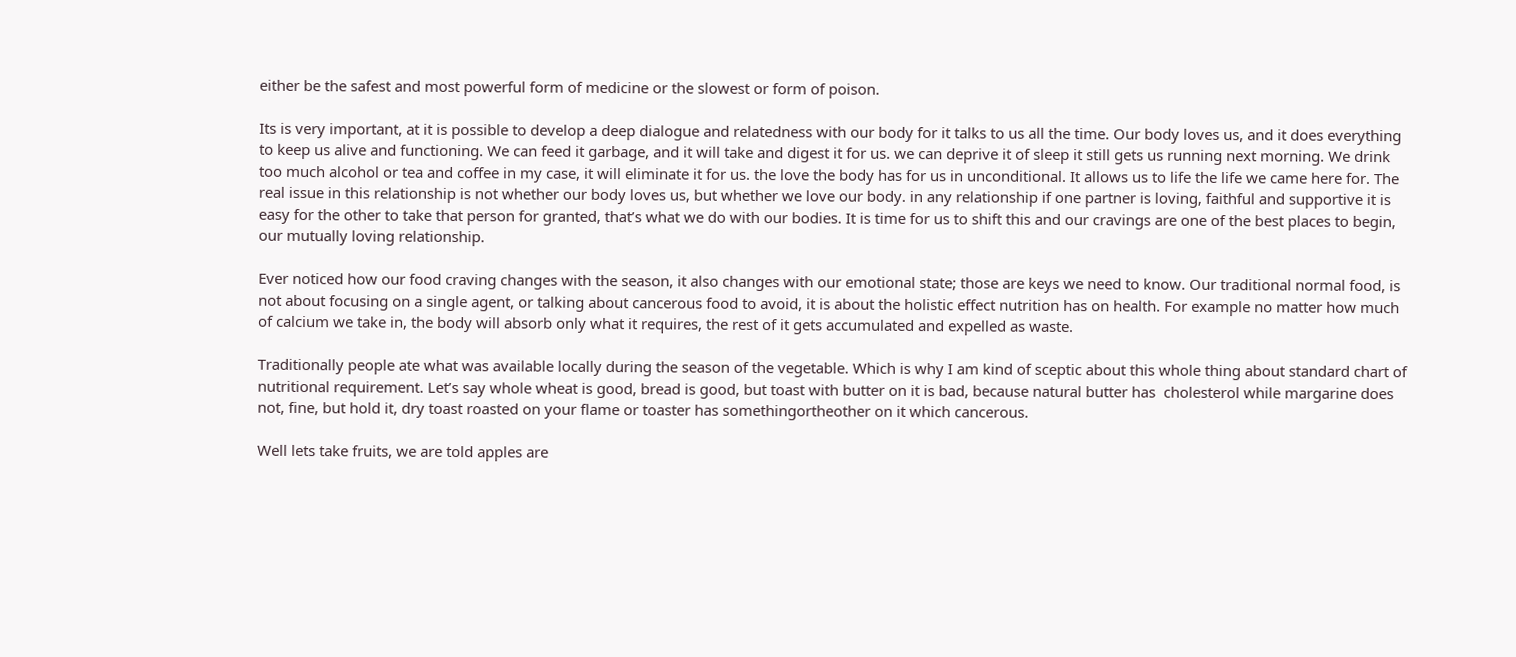either be the safest and most powerful form of medicine or the slowest or form of poison.

Its is very important, at it is possible to develop a deep dialogue and relatedness with our body for it talks to us all the time. Our body loves us, and it does everything to keep us alive and functioning. We can feed it garbage, and it will take and digest it for us. we can deprive it of sleep it still gets us running next morning. We drink too much alcohol or tea and coffee in my case, it will eliminate it for us. the love the body has for us in unconditional. It allows us to life the life we came here for. The real issue in this relationship is not whether our body loves us, but whether we love our body. in any relationship if one partner is loving, faithful and supportive it is easy for the other to take that person for granted, that’s what we do with our bodies. It is time for us to shift this and our cravings are one of the best places to begin, our mutually loving relationship.

Ever noticed how our food craving changes with the season, it also changes with our emotional state; those are keys we need to know. Our traditional normal food, is not about focusing on a single agent, or talking about cancerous food to avoid, it is about the holistic effect nutrition has on health. For example no matter how much of calcium we take in, the body will absorb only what it requires, the rest of it gets accumulated and expelled as waste.

Traditionally people ate what was available locally during the season of the vegetable. Which is why I am kind of sceptic about this whole thing about standard chart of nutritional requirement. Let’s say whole wheat is good, bread is good, but toast with butter on it is bad, because natural butter has  cholesterol while margarine does not, fine, but hold it, dry toast roasted on your flame or toaster has somethingortheother on it which cancerous.

Well lets take fruits, we are told apples are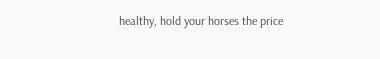healthy, hold your horses the price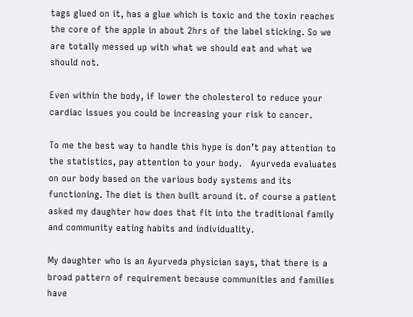tags glued on it, has a glue which is toxic and the toxin reaches the core of the apple in about 2hrs of the label sticking. So we are totally messed up with what we should eat and what we should not.

Even within the body, if lower the cholesterol to reduce your cardiac issues you could be increasing your risk to cancer.

To me the best way to handle this hype is don’t pay attention to the statistics, pay attention to your body.   Ayurveda evaluates on our body based on the various body systems and its functioning. The diet is then built around it. of course a patient asked my daughter how does that fit into the traditional family and community eating habits and individuality.

My daughter who is an Ayurveda physician says, that there is a broad pattern of requirement because communities and families have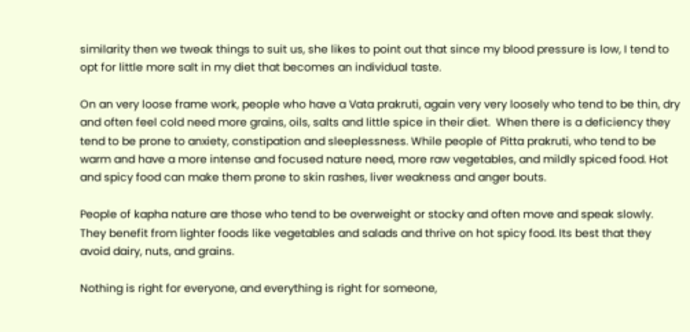similarity then we tweak things to suit us, she likes to point out that since my blood pressure is low, I tend to opt for little more salt in my diet that becomes an individual taste.

On an very loose frame work, people who have a Vata prakruti, again very very loosely who tend to be thin, dry and often feel cold need more grains, oils, salts and little spice in their diet.  When there is a deficiency they tend to be prone to anxiety, constipation and sleeplessness. While people of Pitta prakruti, who tend to be warm and have a more intense and focused nature need, more raw vegetables, and mildly spiced food. Hot and spicy food can make them prone to skin rashes, liver weakness and anger bouts.

People of kapha nature are those who tend to be overweight or stocky and often move and speak slowly. They benefit from lighter foods like vegetables and salads and thrive on hot spicy food. Its best that they avoid dairy, nuts, and grains.

Nothing is right for everyone, and everything is right for someone,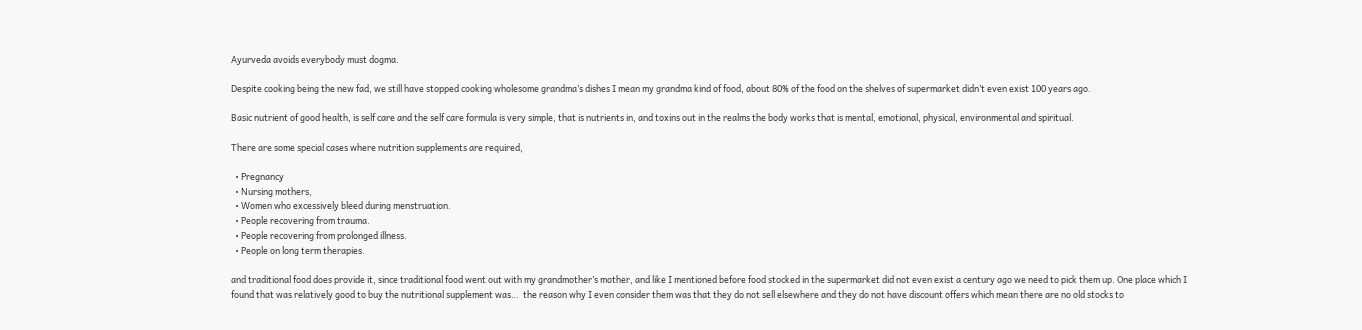Ayurveda avoids everybody must dogma.

Despite cooking being the new fad, we still have stopped cooking wholesome grandma’s dishes I mean my grandma kind of food, about 80% of the food on the shelves of supermarket didn’t even exist 100 years ago.

Basic nutrient of good health, is self care and the self care formula is very simple, that is nutrients in, and toxins out in the realms the body works that is mental, emotional, physical, environmental and spiritual.

There are some special cases where nutrition supplements are required,

  • Pregnancy
  • Nursing mothers,
  • Women who excessively bleed during menstruation.
  • People recovering from trauma.
  • People recovering from prolonged illness.
  • People on long term therapies.

and traditional food does provide it, since traditional food went out with my grandmother’s mother, and like I mentioned before food stocked in the supermarket did not even exist a century ago we need to pick them up. One place which I found that was relatively good to buy the nutritional supplement was…  the reason why I even consider them was that they do not sell elsewhere and they do not have discount offers which mean there are no old stocks to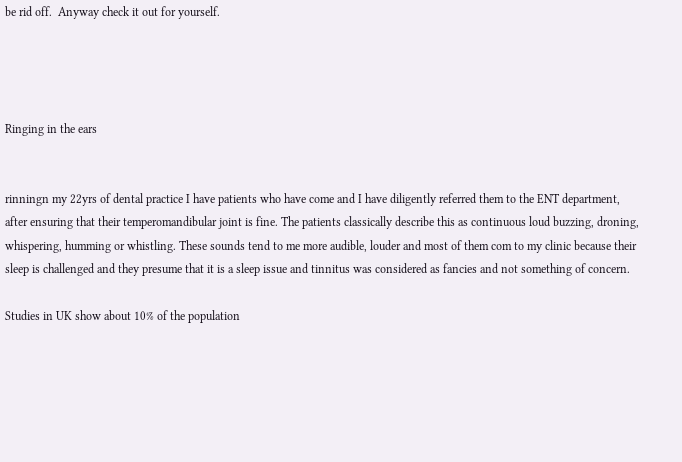be rid off.  Anyway check it out for yourself.




Ringing in the ears


rinningn my 22yrs of dental practice I have patients who have come and I have diligently referred them to the ENT department, after ensuring that their temperomandibular joint is fine. The patients classically describe this as continuous loud buzzing, droning, whispering, humming or whistling. These sounds tend to me more audible, louder and most of them com to my clinic because their sleep is challenged and they presume that it is a sleep issue and tinnitus was considered as fancies and not something of concern.

Studies in UK show about 10% of the population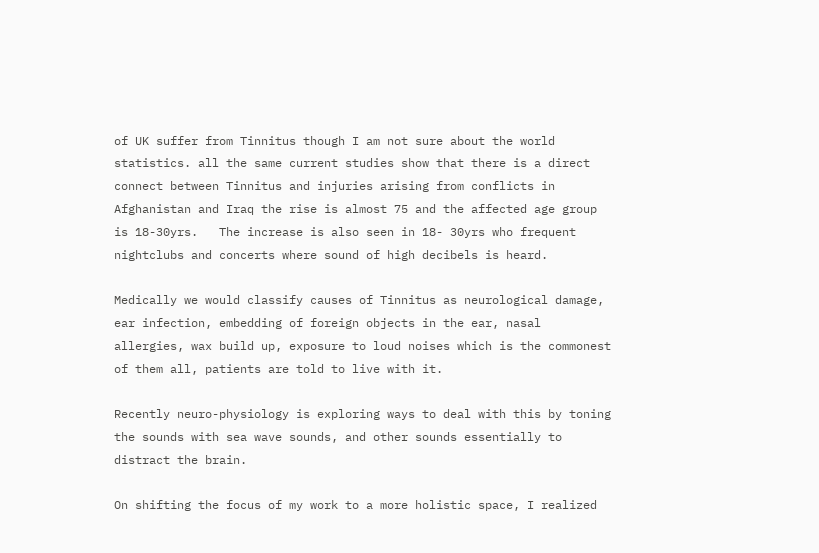of UK suffer from Tinnitus though I am not sure about the world statistics. all the same current studies show that there is a direct connect between Tinnitus and injuries arising from conflicts in Afghanistan and Iraq the rise is almost 75 and the affected age group is 18-30yrs.   The increase is also seen in 18- 30yrs who frequent nightclubs and concerts where sound of high decibels is heard.

Medically we would classify causes of Tinnitus as neurological damage, ear infection, embedding of foreign objects in the ear, nasal allergies, wax build up, exposure to loud noises which is the commonest of them all, patients are told to live with it.

Recently neuro-physiology is exploring ways to deal with this by toning the sounds with sea wave sounds, and other sounds essentially to distract the brain.

On shifting the focus of my work to a more holistic space, I realized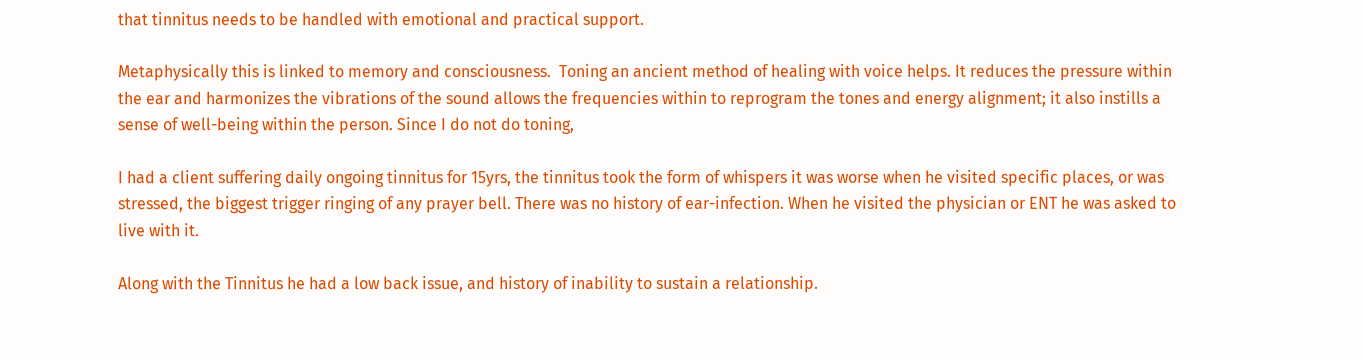that tinnitus needs to be handled with emotional and practical support.

Metaphysically this is linked to memory and consciousness.  Toning an ancient method of healing with voice helps. It reduces the pressure within the ear and harmonizes the vibrations of the sound allows the frequencies within to reprogram the tones and energy alignment; it also instills a sense of well-being within the person. Since I do not do toning,

I had a client suffering daily ongoing tinnitus for 15yrs, the tinnitus took the form of whispers it was worse when he visited specific places, or was stressed, the biggest trigger ringing of any prayer bell. There was no history of ear-infection. When he visited the physician or ENT he was asked to live with it.

Along with the Tinnitus he had a low back issue, and history of inability to sustain a relationship.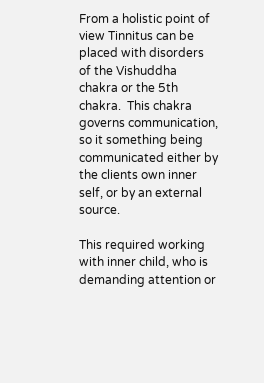From a holistic point of view Tinnitus can be placed with disorders of the Vishuddha chakra or the 5th chakra.  This chakra governs communication, so it something being communicated either by the clients own inner self, or by an external source.

This required working with inner child, who is demanding attention or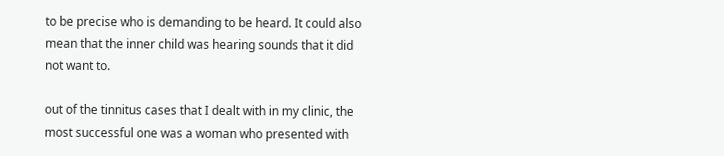to be precise who is demanding to be heard. It could also mean that the inner child was hearing sounds that it did not want to.

out of the tinnitus cases that I dealt with in my clinic, the most successful one was a woman who presented with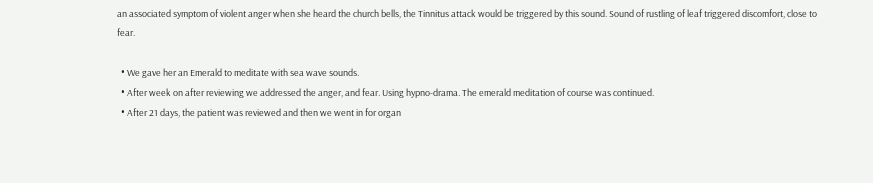an associated symptom of violent anger when she heard the church bells, the Tinnitus attack would be triggered by this sound. Sound of rustling of leaf triggered discomfort, close to fear.

  • We gave her an Emerald to meditate with sea wave sounds.
  • After week on after reviewing we addressed the anger, and fear. Using hypno-drama. The emerald meditation of course was continued.
  • After 21 days, the patient was reviewed and then we went in for organ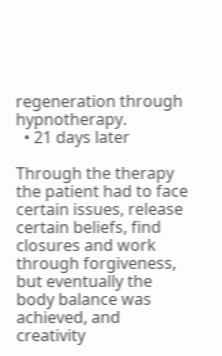regeneration through hypnotherapy.
  • 21 days later

Through the therapy the patient had to face certain issues, release certain beliefs, find closures and work through forgiveness, but eventually the body balance was achieved, and creativity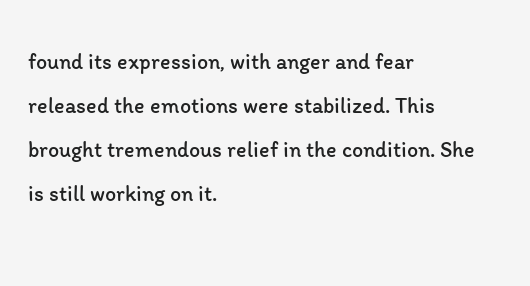found its expression, with anger and fear released the emotions were stabilized. This brought tremendous relief in the condition. She is still working on it.